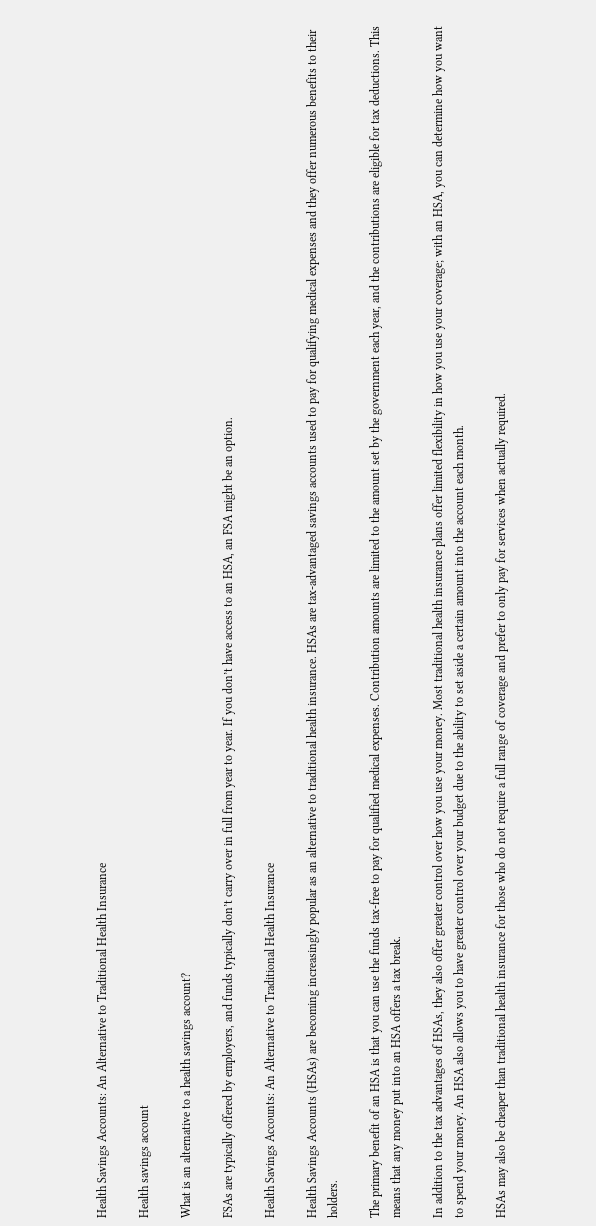Health Savings Accounts: An Alternative to Traditional Health Insurance

Health savings account

What is an alternative to a health savings account?

FSAs are typically offered by employers, and funds typically don’t carry over in full from year to year. If you don’t have access to an HSA, an FSA might be an option.

Health Savings Accounts: An Alternative to Traditional Health Insurance

Health Savings Accounts (HSAs) are becoming increasingly popular as an alternative to traditional health insurance. HSAs are tax-advantaged savings accounts used to pay for qualifying medical expenses and they offer numerous benefits to their holders.

The primary benefit of an HSA is that you can use the funds tax-free to pay for qualified medical expenses. Contribution amounts are limited to the amount set by the government each year, and the contributions are eligible for tax deductions. This means that any money put into an HSA offers a tax break.

In addition to the tax advantages of HSAs, they also offer greater control over how you use your money. Most traditional health insurance plans offer limited flexibility in how you use your coverage; with an HSA, you can determine how you want to spend your money. An HSA also allows you to have greater control over your budget due to the ability to set aside a certain amount into the account each month.

HSAs may also be cheaper than traditional health insurance for those who do not require a full range of coverage and prefer to only pay for services when actually required.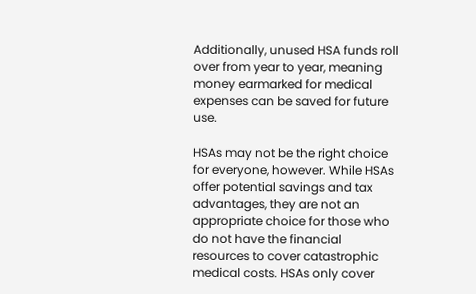Additionally, unused HSA funds roll over from year to year, meaning money earmarked for medical expenses can be saved for future use.

HSAs may not be the right choice for everyone, however. While HSAs offer potential savings and tax advantages, they are not an appropriate choice for those who do not have the financial resources to cover catastrophic medical costs. HSAs only cover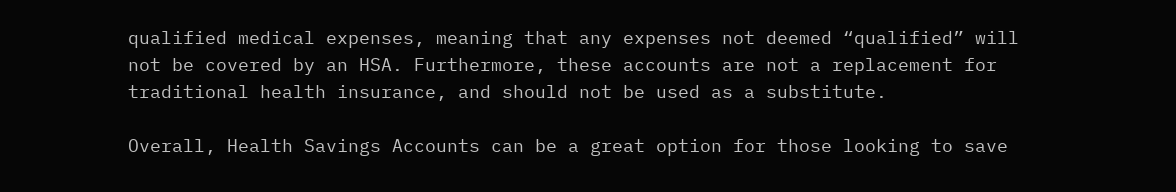qualified medical expenses, meaning that any expenses not deemed “qualified” will not be covered by an HSA. Furthermore, these accounts are not a replacement for traditional health insurance, and should not be used as a substitute.

Overall, Health Savings Accounts can be a great option for those looking to save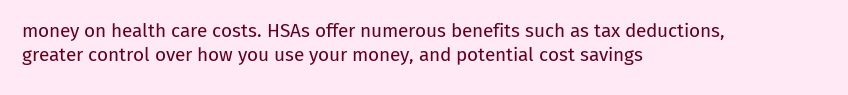money on health care costs. HSAs offer numerous benefits such as tax deductions, greater control over how you use your money, and potential cost savings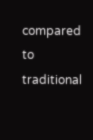compared to traditional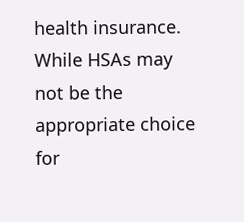health insurance. While HSAs may not be the appropriate choice for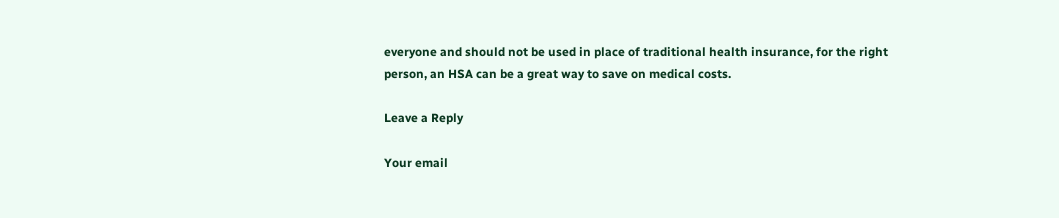everyone and should not be used in place of traditional health insurance, for the right person, an HSA can be a great way to save on medical costs.

Leave a Reply

Your email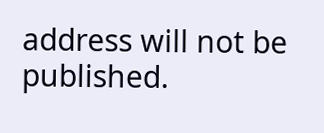address will not be published.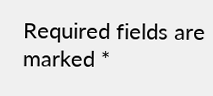Required fields are marked *